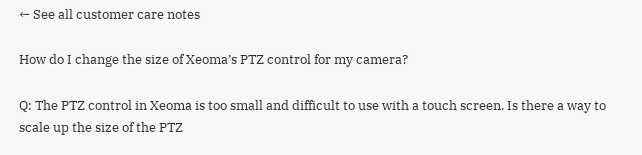← See all customer care notes

How do I change the size of Xeoma’s PTZ control for my camera?

Q: The PTZ control in Xeoma is too small and difficult to use with a touch screen. Is there a way to scale up the size of the PTZ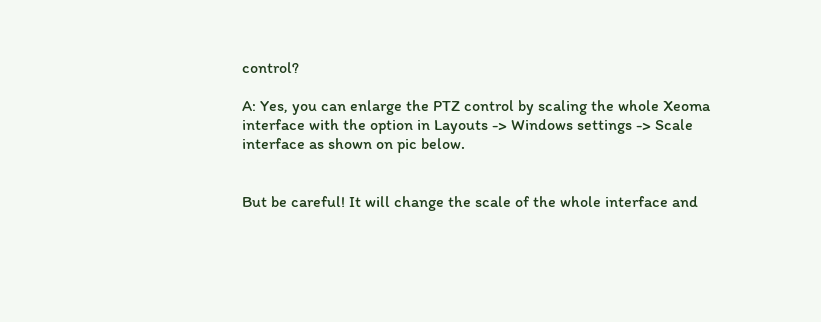control?

A: Yes, you can enlarge the PTZ control by scaling the whole Xeoma interface with the option in Layouts -> Windows settings -> Scale interface as shown on pic below.


But be careful! It will change the scale of the whole interface and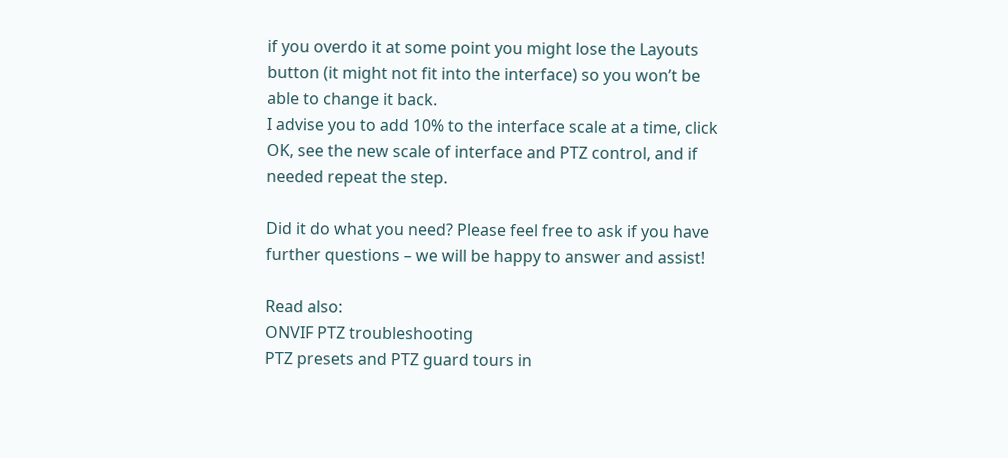if you overdo it at some point you might lose the Layouts button (it might not fit into the interface) so you won’t be able to change it back.
I advise you to add 10% to the interface scale at a time, click OK, see the new scale of interface and PTZ control, and if needed repeat the step.

Did it do what you need? Please feel free to ask if you have further questions – we will be happy to answer and assist!

Read also:
ONVIF PTZ troubleshooting
PTZ presets and PTZ guard tours in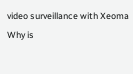video surveillance with Xeoma
Why is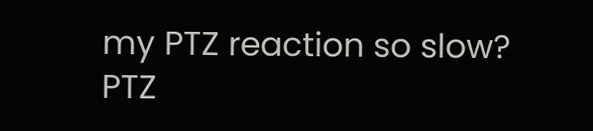my PTZ reaction so slow?
PTZ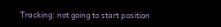Tracking: not going to start position